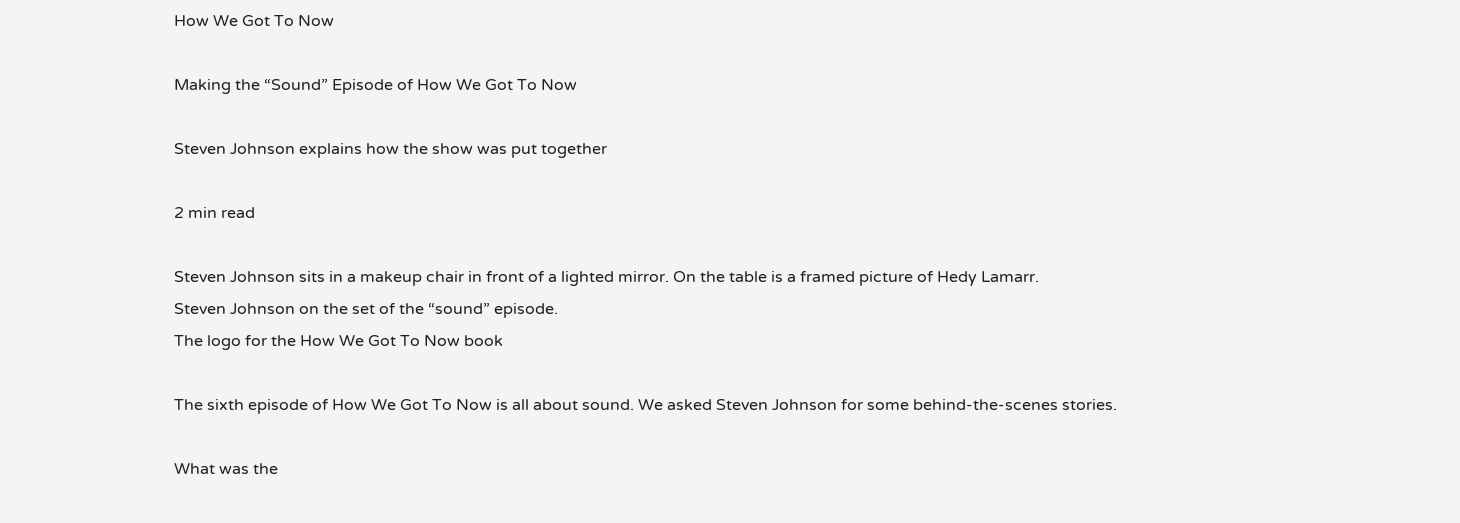How We Got To Now

Making the “Sound” Episode of How We Got To Now

Steven Johnson explains how the show was put together

2 min read

Steven Johnson sits in a makeup chair in front of a lighted mirror. On the table is a framed picture of Hedy Lamarr.
Steven Johnson on the set of the “sound” episode.
The logo for the How We Got To Now book

The sixth episode of How We Got To Now is all about sound. We asked Steven Johnson for some behind-the-scenes stories.

What was the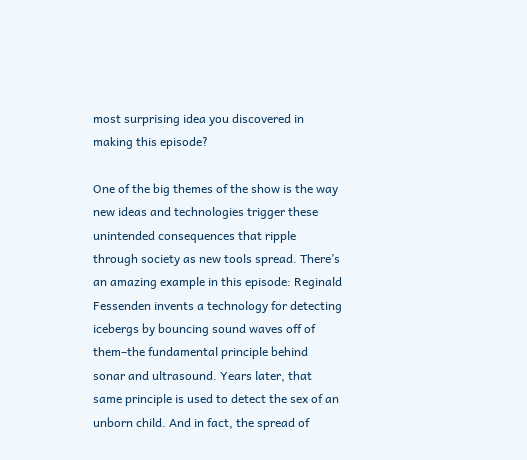most surprising idea you discovered in making this episode?

One of the big themes of the show is the way new ideas and technologies trigger these unintended consequences that ripple through society as new tools spread. There’s an amazing example in this episode: Reginald Fessenden invents a technology for detecting icebergs by bouncing sound waves off of them–the fundamental principle behind sonar and ultrasound. Years later, that same principle is used to detect the sex of an unborn child. And in fact, the spread of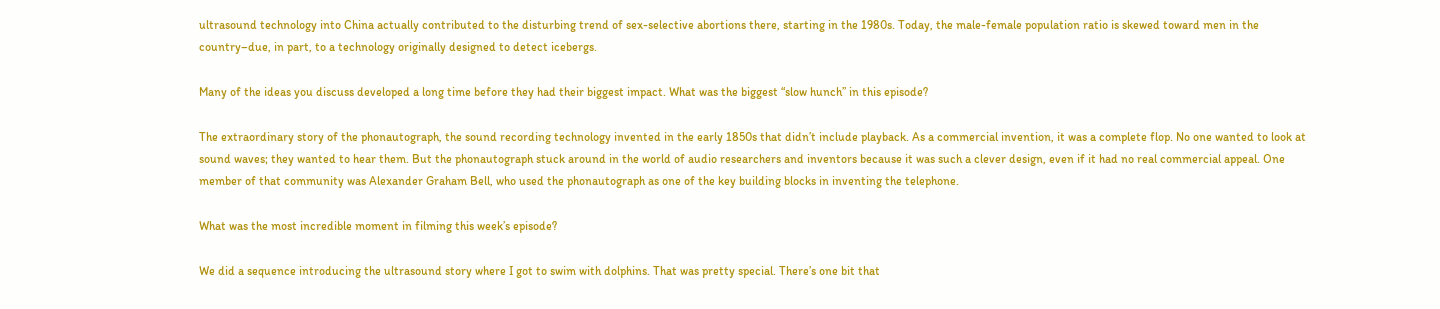ultrasound technology into China actually contributed to the disturbing trend of sex-selective abortions there, starting in the 1980s. Today, the male-female population ratio is skewed toward men in the country–due, in part, to a technology originally designed to detect icebergs.

Many of the ideas you discuss developed a long time before they had their biggest impact. What was the biggest “slow hunch” in this episode?

The extraordinary story of the phonautograph, the sound recording technology invented in the early 1850s that didn’t include playback. As a commercial invention, it was a complete flop. No one wanted to look at sound waves; they wanted to hear them. But the phonautograph stuck around in the world of audio researchers and inventors because it was such a clever design, even if it had no real commercial appeal. One member of that community was Alexander Graham Bell, who used the phonautograph as one of the key building blocks in inventing the telephone.

What was the most incredible moment in filming this week’s episode?

We did a sequence introducing the ultrasound story where I got to swim with dolphins. That was pretty special. There’s one bit that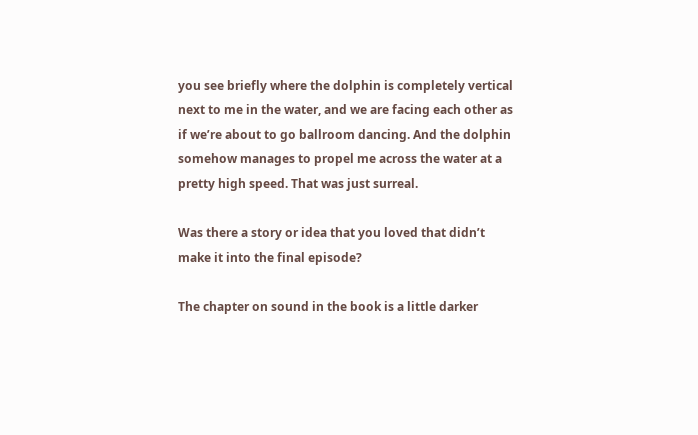you see briefly where the dolphin is completely vertical next to me in the water, and we are facing each other as if we’re about to go ballroom dancing. And the dolphin somehow manages to propel me across the water at a pretty high speed. That was just surreal.

Was there a story or idea that you loved that didn’t make it into the final episode?

The chapter on sound in the book is a little darker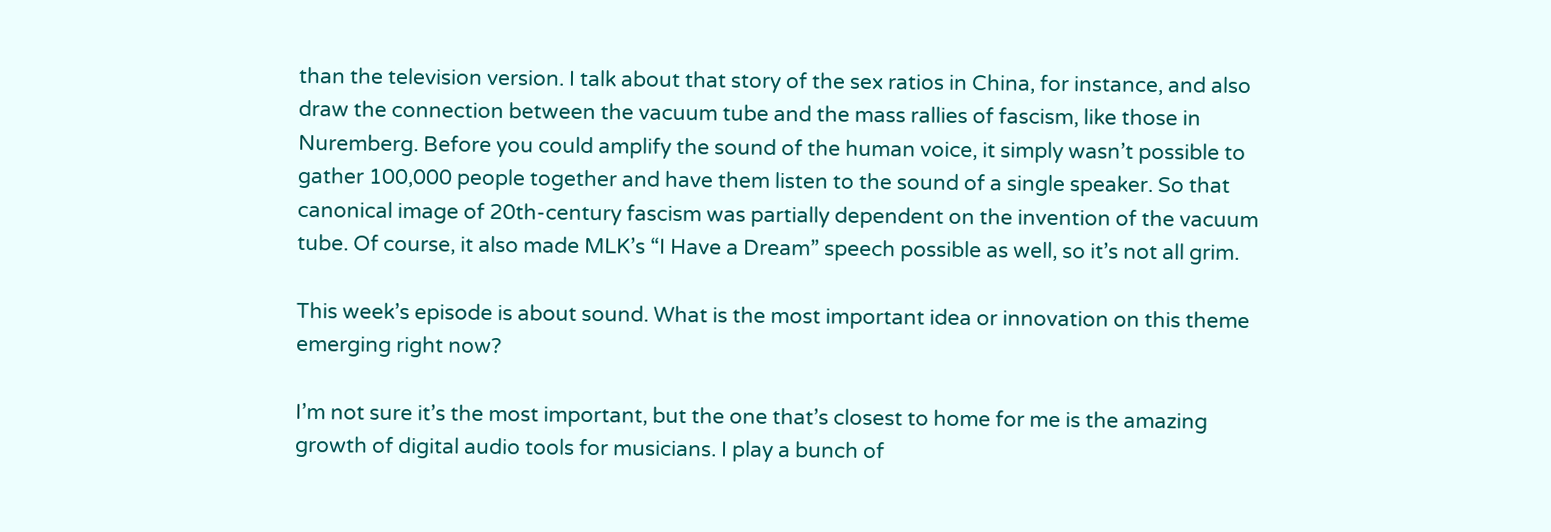than the television version. I talk about that story of the sex ratios in China, for instance, and also draw the connection between the vacuum tube and the mass rallies of fascism, like those in Nuremberg. Before you could amplify the sound of the human voice, it simply wasn’t possible to gather 100,000 people together and have them listen to the sound of a single speaker. So that canonical image of 20th-century fascism was partially dependent on the invention of the vacuum tube. Of course, it also made MLK’s “I Have a Dream” speech possible as well, so it’s not all grim.

This week’s episode is about sound. What is the most important idea or innovation on this theme emerging right now?

I’m not sure it’s the most important, but the one that’s closest to home for me is the amazing growth of digital audio tools for musicians. I play a bunch of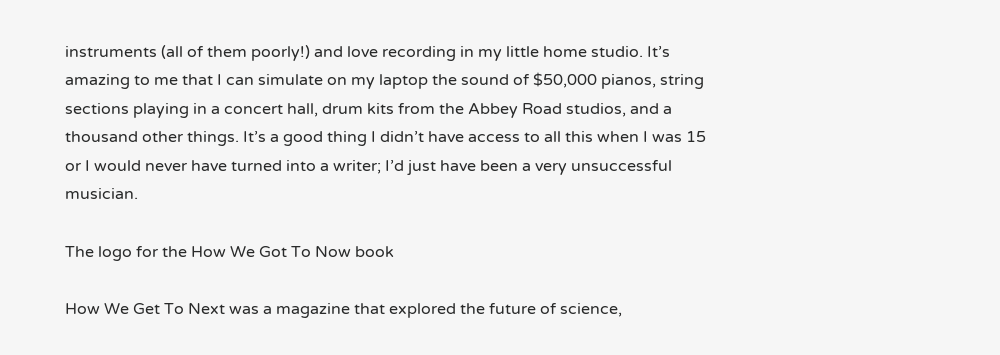instruments (all of them poorly!) and love recording in my little home studio. It’s amazing to me that I can simulate on my laptop the sound of $50,000 pianos, string sections playing in a concert hall, drum kits from the Abbey Road studios, and a thousand other things. It’s a good thing I didn’t have access to all this when I was 15 or I would never have turned into a writer; I’d just have been a very unsuccessful musician.

The logo for the How We Got To Now book

How We Get To Next was a magazine that explored the future of science,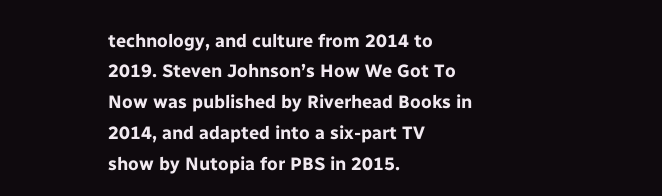technology, and culture from 2014 to 2019. Steven Johnson’s How We Got To Now was published by Riverhead Books in 2014, and adapted into a six-part TV show by Nutopia for PBS in 2015.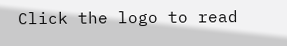Click the logo to read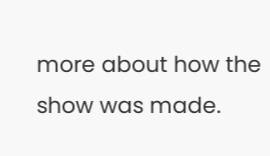more about how the show was made.